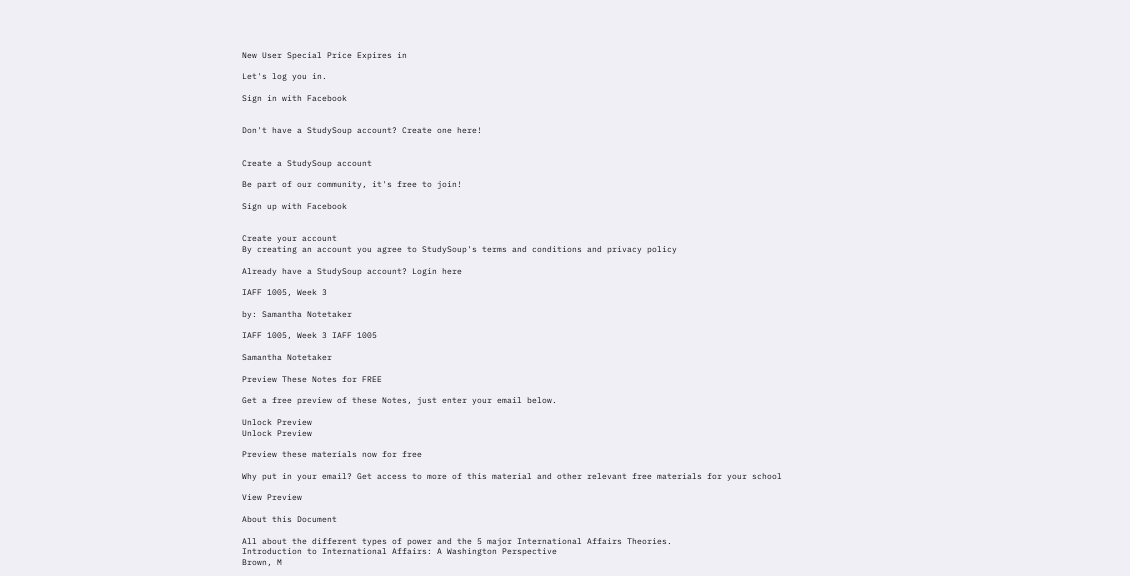New User Special Price Expires in

Let's log you in.

Sign in with Facebook


Don't have a StudySoup account? Create one here!


Create a StudySoup account

Be part of our community, it's free to join!

Sign up with Facebook


Create your account
By creating an account you agree to StudySoup's terms and conditions and privacy policy

Already have a StudySoup account? Login here

IAFF 1005, Week 3

by: Samantha Notetaker

IAFF 1005, Week 3 IAFF 1005

Samantha Notetaker

Preview These Notes for FREE

Get a free preview of these Notes, just enter your email below.

Unlock Preview
Unlock Preview

Preview these materials now for free

Why put in your email? Get access to more of this material and other relevant free materials for your school

View Preview

About this Document

All about the different types of power and the 5 major International Affairs Theories.
Introduction to International Affairs: A Washington Perspective
Brown, M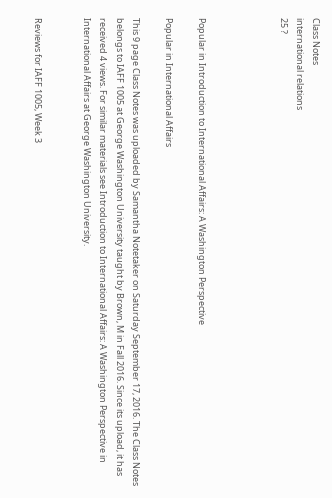Class Notes
international relations
25 ?




Popular in Introduction to International Affairs: A Washington Perspective

Popular in International Affairs

This 9 page Class Notes was uploaded by Samantha Notetaker on Saturday September 17, 2016. The Class Notes belongs to IAFF 1005 at George Washington University taught by Brown, M in Fall 2016. Since its upload, it has received 4 views. For similar materials see Introduction to International Affairs: A Washington Perspective in International Affairs at George Washington University.


Reviews for IAFF 1005, Week 3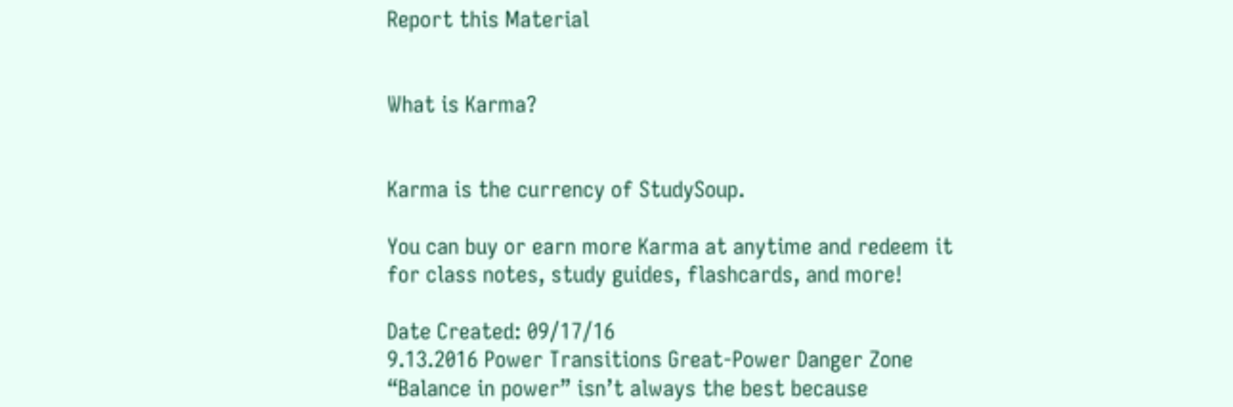Report this Material


What is Karma?


Karma is the currency of StudySoup.

You can buy or earn more Karma at anytime and redeem it for class notes, study guides, flashcards, and more!

Date Created: 09/17/16
9.13.2016 Power Transitions Great-Power Danger Zone “Balance in power” isn’t always the best because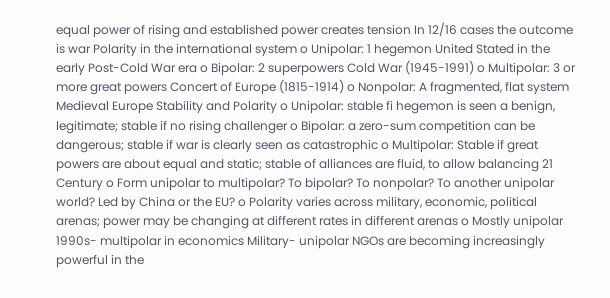equal power of rising and established power creates tension In 12/16 cases the outcome is war Polarity in the international system o Unipolar: 1 hegemon United Stated in the early Post-Cold War era o Bipolar: 2 superpowers Cold War (1945-1991) o Multipolar: 3 or more great powers Concert of Europe (1815-1914) o Nonpolar: A fragmented, flat system Medieval Europe Stability and Polarity o Unipolar: stable fi hegemon is seen a benign, legitimate; stable if no rising challenger o Bipolar: a zero-sum competition can be dangerous; stable if war is clearly seen as catastrophic o Multipolar: Stable if great powers are about equal and static; stable of alliances are fluid, to allow balancing 21 Century o Form unipolar to multipolar? To bipolar? To nonpolar? To another unipolar world? Led by China or the EU? o Polarity varies across military, economic, political arenas; power may be changing at different rates in different arenas o Mostly unipolar 1990s- multipolar in economics Military- unipolar NGOs are becoming increasingly powerful in the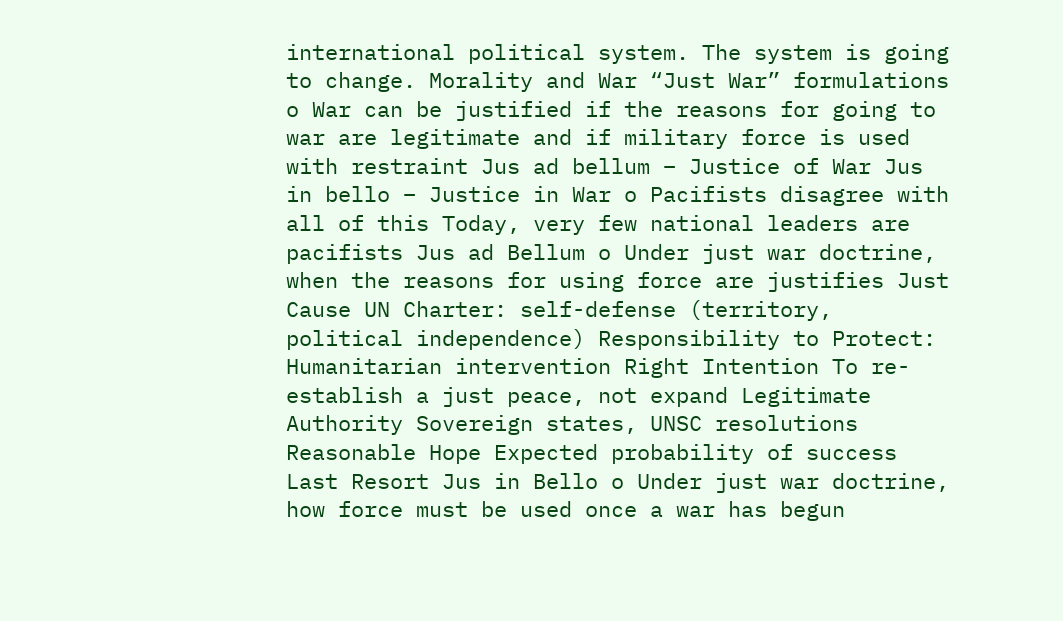international political system. The system is going to change. Morality and War “Just War” formulations o War can be justified if the reasons for going to war are legitimate and if military force is used with restraint Jus ad bellum – Justice of War Jus in bello – Justice in War o Pacifists disagree with all of this Today, very few national leaders are pacifists Jus ad Bellum o Under just war doctrine, when the reasons for using force are justifies Just Cause UN Charter: self-defense (territory, political independence) Responsibility to Protect: Humanitarian intervention Right Intention To re-establish a just peace, not expand Legitimate Authority Sovereign states, UNSC resolutions Reasonable Hope Expected probability of success Last Resort Jus in Bello o Under just war doctrine, how force must be used once a war has begun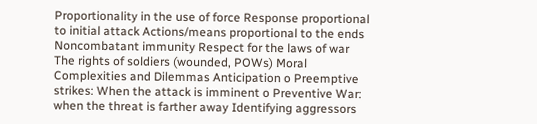Proportionality in the use of force Response proportional to initial attack Actions/means proportional to the ends Noncombatant immunity Respect for the laws of war The rights of soldiers (wounded, POWs) Moral Complexities and Dilemmas Anticipation o Preemptive strikes: When the attack is imminent o Preventive War: when the threat is farther away Identifying aggressors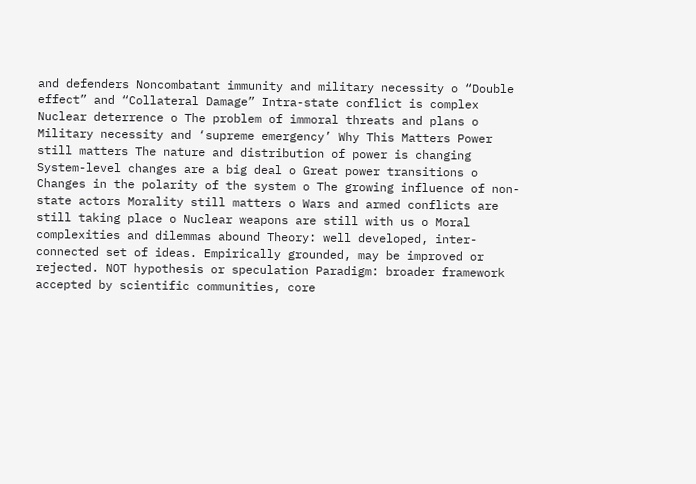and defenders Noncombatant immunity and military necessity o “Double effect” and “Collateral Damage” Intra-state conflict is complex Nuclear deterrence o The problem of immoral threats and plans o Military necessity and ‘supreme emergency’ Why This Matters Power still matters The nature and distribution of power is changing System-level changes are a big deal o Great power transitions o Changes in the polarity of the system o The growing influence of non-state actors Morality still matters o Wars and armed conflicts are still taking place o Nuclear weapons are still with us o Moral complexities and dilemmas abound Theory: well developed, inter-connected set of ideas. Empirically grounded, may be improved or rejected. NOT hypothesis or speculation Paradigm: broader framework accepted by scientific communities, core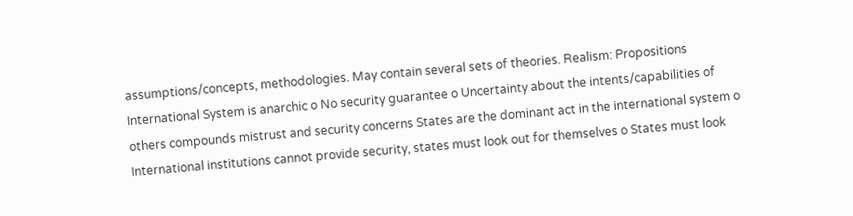assumptions/concepts, methodologies. May contain several sets of theories. Realism: Propositions International System is anarchic o No security guarantee o Uncertainty about the intents/capabilities of others compounds mistrust and security concerns States are the dominant act in the international system o International institutions cannot provide security, states must look out for themselves o States must look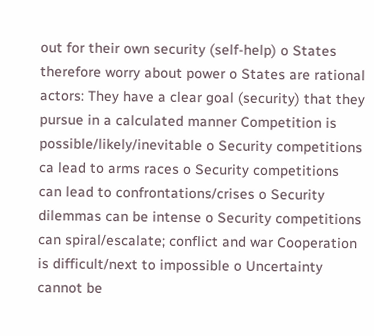out for their own security (self-help) o States therefore worry about power o States are rational actors: They have a clear goal (security) that they pursue in a calculated manner Competition is possible/likely/inevitable o Security competitions ca lead to arms races o Security competitions can lead to confrontations/crises o Security dilemmas can be intense o Security competitions can spiral/escalate; conflict and war Cooperation is difficult/next to impossible o Uncertainty cannot be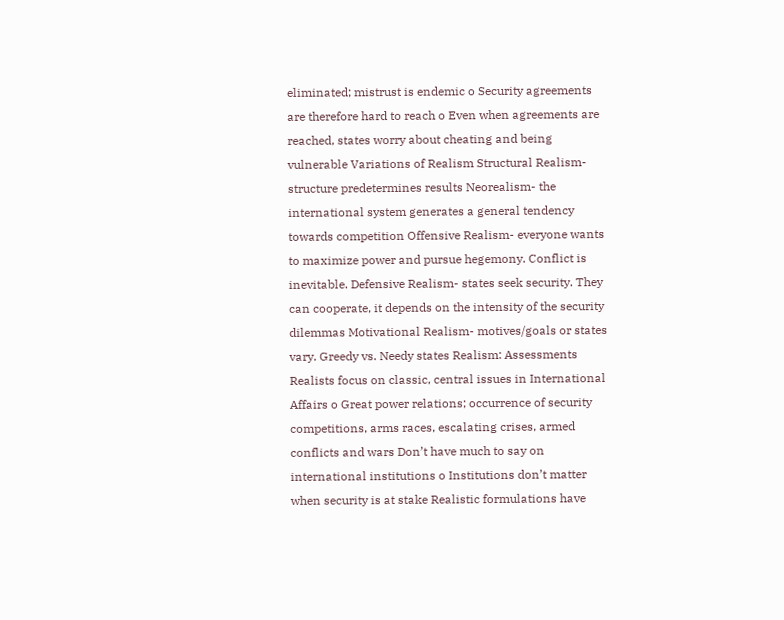eliminated; mistrust is endemic o Security agreements are therefore hard to reach o Even when agreements are reached, states worry about cheating and being vulnerable Variations of Realism Structural Realism- structure predetermines results Neorealism- the international system generates a general tendency towards competition Offensive Realism- everyone wants to maximize power and pursue hegemony. Conflict is inevitable. Defensive Realism- states seek security. They can cooperate, it depends on the intensity of the security dilemmas Motivational Realism- motives/goals or states vary. Greedy vs. Needy states Realism: Assessments Realists focus on classic, central issues in International Affairs o Great power relations; occurrence of security competitions, arms races, escalating crises, armed conflicts and wars Don’t have much to say on international institutions o Institutions don’t matter when security is at stake Realistic formulations have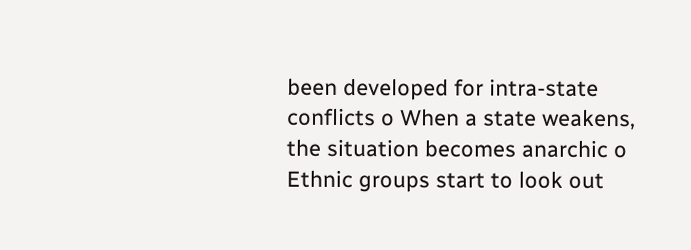been developed for intra-state conflicts o When a state weakens, the situation becomes anarchic o Ethnic groups start to look out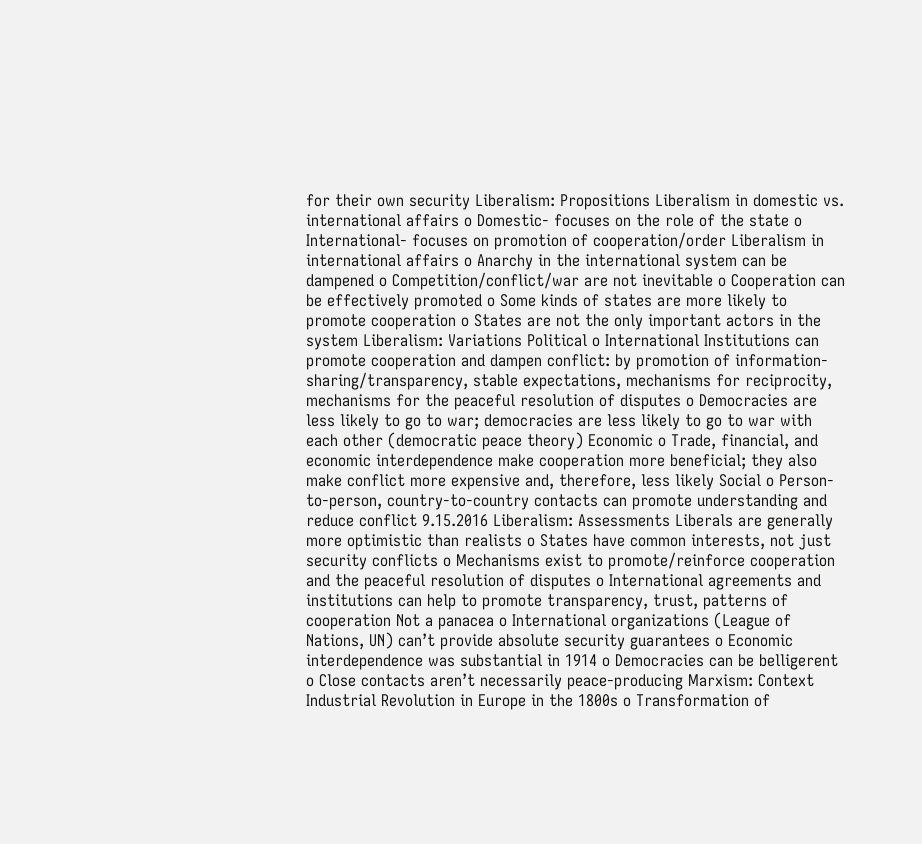for their own security Liberalism: Propositions Liberalism in domestic vs. international affairs o Domestic- focuses on the role of the state o International- focuses on promotion of cooperation/order Liberalism in international affairs o Anarchy in the international system can be dampened o Competition/conflict/war are not inevitable o Cooperation can be effectively promoted o Some kinds of states are more likely to promote cooperation o States are not the only important actors in the system Liberalism: Variations Political o International Institutions can promote cooperation and dampen conflict: by promotion of information-sharing/transparency, stable expectations, mechanisms for reciprocity, mechanisms for the peaceful resolution of disputes o Democracies are less likely to go to war; democracies are less likely to go to war with each other (democratic peace theory) Economic o Trade, financial, and economic interdependence make cooperation more beneficial; they also make conflict more expensive and, therefore, less likely Social o Person-to-person, country-to-country contacts can promote understanding and reduce conflict 9.15.2016 Liberalism: Assessments Liberals are generally more optimistic than realists o States have common interests, not just security conflicts o Mechanisms exist to promote/reinforce cooperation and the peaceful resolution of disputes o International agreements and institutions can help to promote transparency, trust, patterns of cooperation Not a panacea o International organizations (League of Nations, UN) can’t provide absolute security guarantees o Economic interdependence was substantial in 1914 o Democracies can be belligerent o Close contacts aren’t necessarily peace-producing Marxism: Context Industrial Revolution in Europe in the 1800s o Transformation of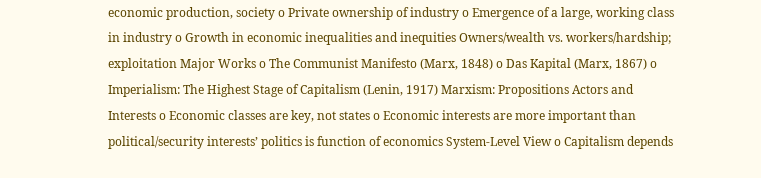economic production, society o Private ownership of industry o Emergence of a large, working class in industry o Growth in economic inequalities and inequities Owners/wealth vs. workers/hardship; exploitation Major Works o The Communist Manifesto (Marx, 1848) o Das Kapital (Marx, 1867) o Imperialism: The Highest Stage of Capitalism (Lenin, 1917) Marxism: Propositions Actors and Interests o Economic classes are key, not states o Economic interests are more important than political/security interests’ politics is function of economics System-Level View o Capitalism depends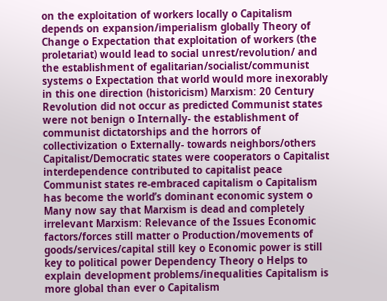on the exploitation of workers locally o Capitalism depends on expansion/imperialism globally Theory of Change o Expectation that exploitation of workers (the proletariat) would lead to social unrest/revolution/ and the establishment of egalitarian/socialist/communist systems o Expectation that world would more inexorably in this one direction (historicism) Marxism: 20 Century Revolution did not occur as predicted Communist states were not benign o Internally- the establishment of communist dictatorships and the horrors of collectivization o Externally- towards neighbors/others Capitalist/Democratic states were cooperators o Capitalist interdependence contributed to capitalist peace Communist states re-embraced capitalism o Capitalism has become the world’s dominant economic system o Many now say that Marxism is dead and completely irrelevant Marxism: Relevance of the Issues Economic factors/forces still matter o Production/movements of goods/services/capital still key o Economic power is still key to political power Dependency Theory o Helps to explain development problems/inequalities Capitalism is more global than ever o Capitalism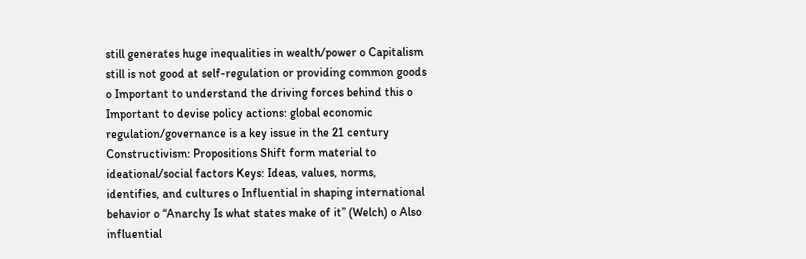still generates huge inequalities in wealth/power o Capitalism still is not good at self-regulation or providing common goods o Important to understand the driving forces behind this o Important to devise policy actions: global economic regulation/governance is a key issue in the 21 century Constructivism: Propositions Shift form material to ideational/social factors Keys: Ideas, values, norms, identifies, and cultures o Influential in shaping international behavior o “Anarchy Is what states make of it” (Welch) o Also influential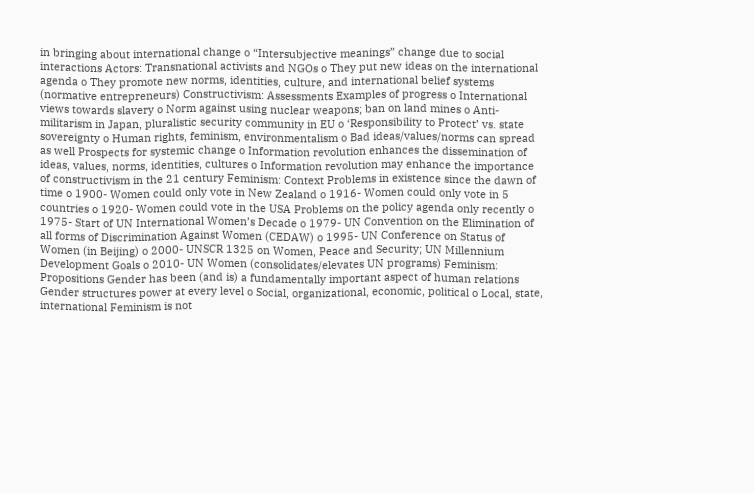in bringing about international change o “Intersubjective meanings” change due to social interactions Actors: Transnational activists and NGOs o They put new ideas on the international agenda o They promote new norms, identities, culture, and international belief systems (normative entrepreneurs) Constructivism: Assessments Examples of progress o International views towards slavery o Norm against using nuclear weapons; ban on land mines o Anti-militarism in Japan, pluralistic security community in EU o ‘Responsibility to Protect’ vs. state sovereignty o Human rights, feminism, environmentalism o Bad ideas/values/norms can spread as well Prospects for systemic change o Information revolution enhances the dissemination of ideas, values, norms, identities, cultures o Information revolution may enhance the importance of constructivism in the 21 century Feminism: Context Problems in existence since the dawn of time o 1900- Women could only vote in New Zealand o 1916- Women could only vote in 5 countries o 1920- Women could vote in the USA Problems on the policy agenda only recently o 1975- Start of UN International Women’s Decade o 1979- UN Convention on the Elimination of all forms of Discrimination Against Women (CEDAW) o 1995- UN Conference on Status of Women (in Beijing) o 2000- UNSCR 1325 on Women, Peace and Security; UN Millennium Development Goals o 2010- UN Women (consolidates/elevates UN programs) Feminism: Propositions Gender has been (and is) a fundamentally important aspect of human relations Gender structures power at every level o Social, organizational, economic, political o Local, state, international Feminism is not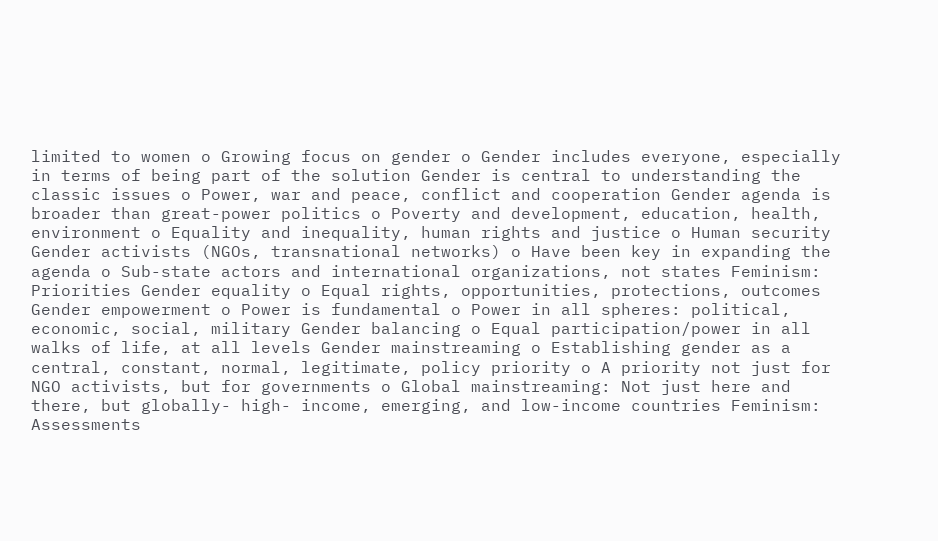limited to women o Growing focus on gender o Gender includes everyone, especially in terms of being part of the solution Gender is central to understanding the classic issues o Power, war and peace, conflict and cooperation Gender agenda is broader than great-power politics o Poverty and development, education, health, environment o Equality and inequality, human rights and justice o Human security Gender activists (NGOs, transnational networks) o Have been key in expanding the agenda o Sub-state actors and international organizations, not states Feminism: Priorities Gender equality o Equal rights, opportunities, protections, outcomes Gender empowerment o Power is fundamental o Power in all spheres: political, economic, social, military Gender balancing o Equal participation/power in all walks of life, at all levels Gender mainstreaming o Establishing gender as a central, constant, normal, legitimate, policy priority o A priority not just for NGO activists, but for governments o Global mainstreaming: Not just here and there, but globally- high- income, emerging, and low-income countries Feminism: Assessments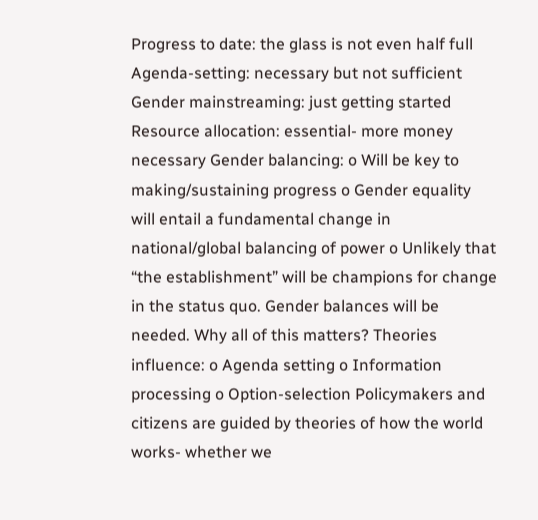Progress to date: the glass is not even half full Agenda-setting: necessary but not sufficient Gender mainstreaming: just getting started Resource allocation: essential- more money necessary Gender balancing: o Will be key to making/sustaining progress o Gender equality will entail a fundamental change in national/global balancing of power o Unlikely that “the establishment” will be champions for change in the status quo. Gender balances will be needed. Why all of this matters? Theories influence: o Agenda setting o Information processing o Option-selection Policymakers and citizens are guided by theories of how the world works- whether we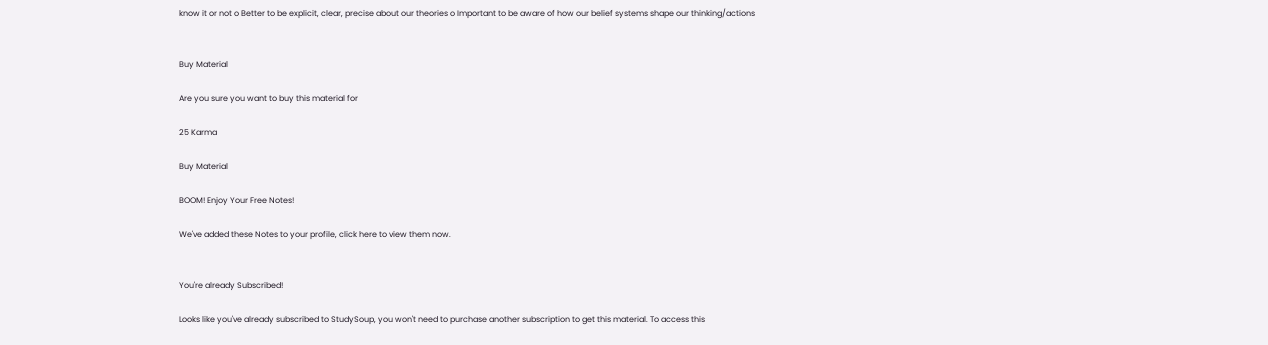know it or not o Better to be explicit, clear, precise about our theories o Important to be aware of how our belief systems shape our thinking/actions


Buy Material

Are you sure you want to buy this material for

25 Karma

Buy Material

BOOM! Enjoy Your Free Notes!

We've added these Notes to your profile, click here to view them now.


You're already Subscribed!

Looks like you've already subscribed to StudySoup, you won't need to purchase another subscription to get this material. To access this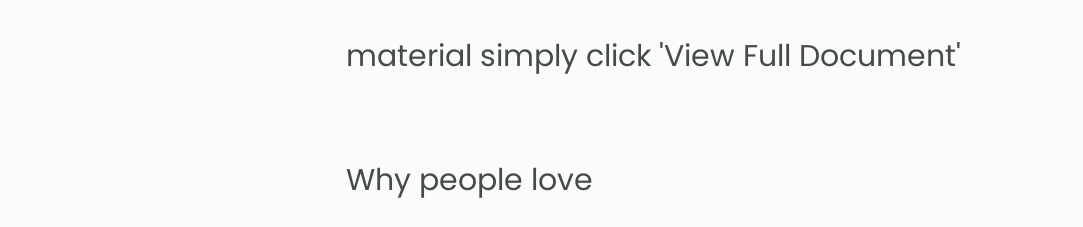material simply click 'View Full Document'

Why people love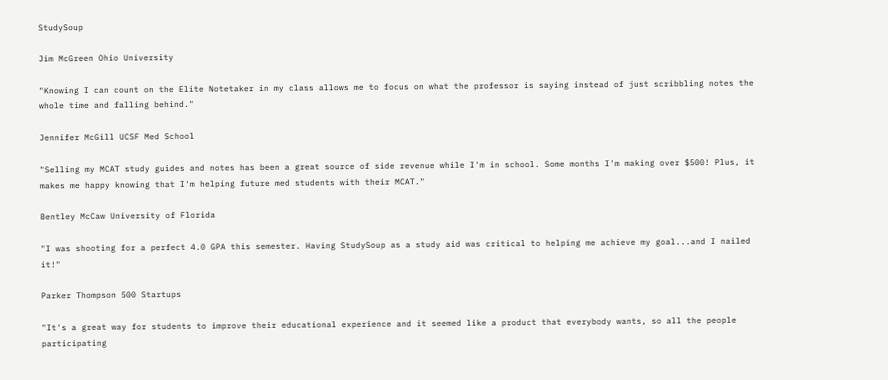StudySoup

Jim McGreen Ohio University

"Knowing I can count on the Elite Notetaker in my class allows me to focus on what the professor is saying instead of just scribbling notes the whole time and falling behind."

Jennifer McGill UCSF Med School

"Selling my MCAT study guides and notes has been a great source of side revenue while I'm in school. Some months I'm making over $500! Plus, it makes me happy knowing that I'm helping future med students with their MCAT."

Bentley McCaw University of Florida

"I was shooting for a perfect 4.0 GPA this semester. Having StudySoup as a study aid was critical to helping me achieve my goal...and I nailed it!"

Parker Thompson 500 Startups

"It's a great way for students to improve their educational experience and it seemed like a product that everybody wants, so all the people participating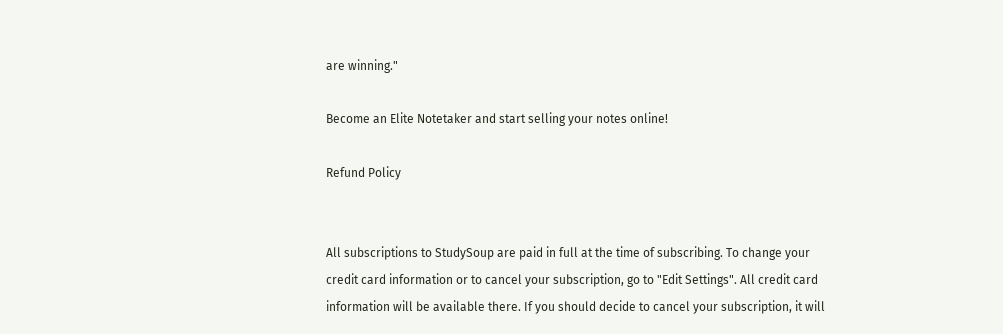are winning."

Become an Elite Notetaker and start selling your notes online!

Refund Policy


All subscriptions to StudySoup are paid in full at the time of subscribing. To change your credit card information or to cancel your subscription, go to "Edit Settings". All credit card information will be available there. If you should decide to cancel your subscription, it will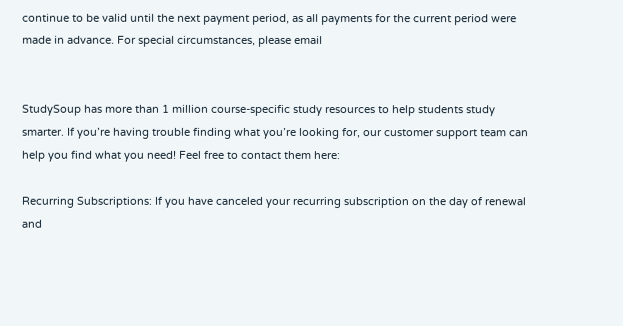continue to be valid until the next payment period, as all payments for the current period were made in advance. For special circumstances, please email


StudySoup has more than 1 million course-specific study resources to help students study smarter. If you’re having trouble finding what you’re looking for, our customer support team can help you find what you need! Feel free to contact them here:

Recurring Subscriptions: If you have canceled your recurring subscription on the day of renewal and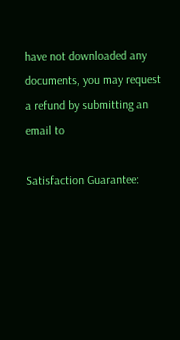have not downloaded any documents, you may request a refund by submitting an email to

Satisfaction Guarantee: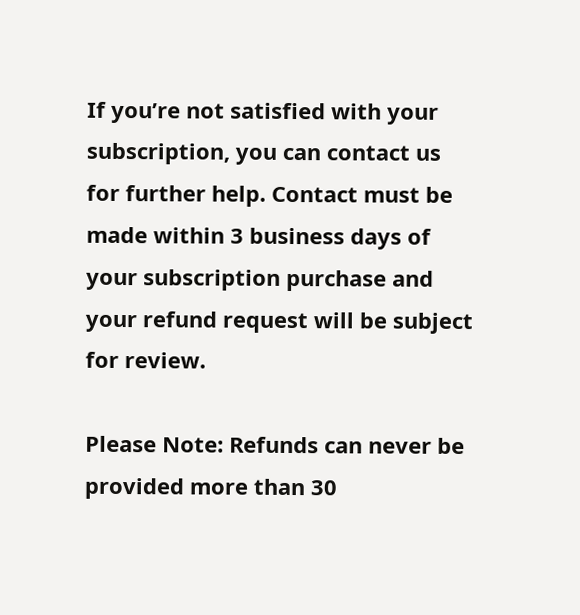If you’re not satisfied with your subscription, you can contact us for further help. Contact must be made within 3 business days of your subscription purchase and your refund request will be subject for review.

Please Note: Refunds can never be provided more than 30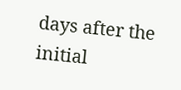days after the initial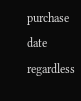purchase date regardless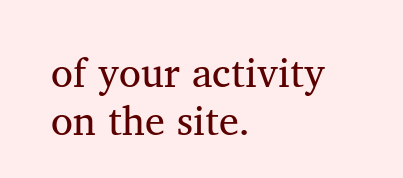of your activity on the site.